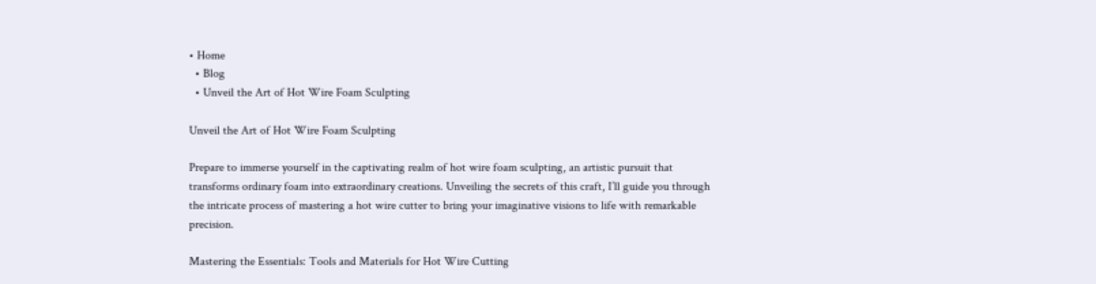• Home
  • Blog
  • Unveil the Art of Hot Wire Foam Sculpting

Unveil the Art of Hot Wire Foam Sculpting

Prepare to immerse yourself in the captivating realm of hot wire foam sculpting, an artistic pursuit that transforms ordinary foam into extraordinary creations. Unveiling the secrets of this craft, I’ll guide you through the intricate process of mastering a hot wire cutter to bring your imaginative visions to life with remarkable precision.

Mastering the Essentials: Tools and Materials for Hot Wire Cutting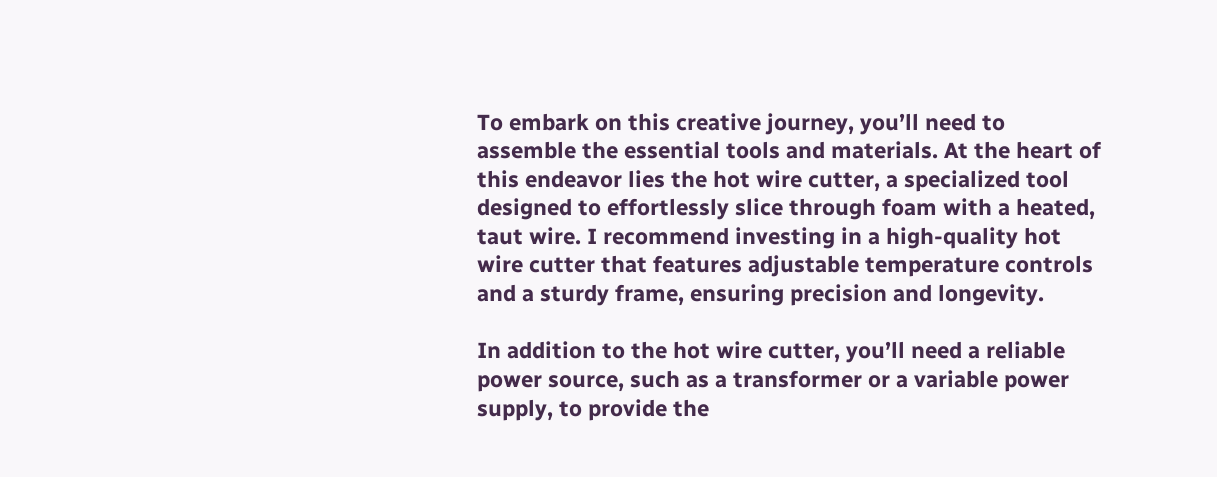To embark on this creative journey, you’ll need to assemble the essential tools and materials. At the heart of this endeavor lies the hot wire cutter, a specialized tool designed to effortlessly slice through foam with a heated, taut wire. I recommend investing in a high-quality hot wire cutter that features adjustable temperature controls and a sturdy frame, ensuring precision and longevity.

In addition to the hot wire cutter, you’ll need a reliable power source, such as a transformer or a variable power supply, to provide the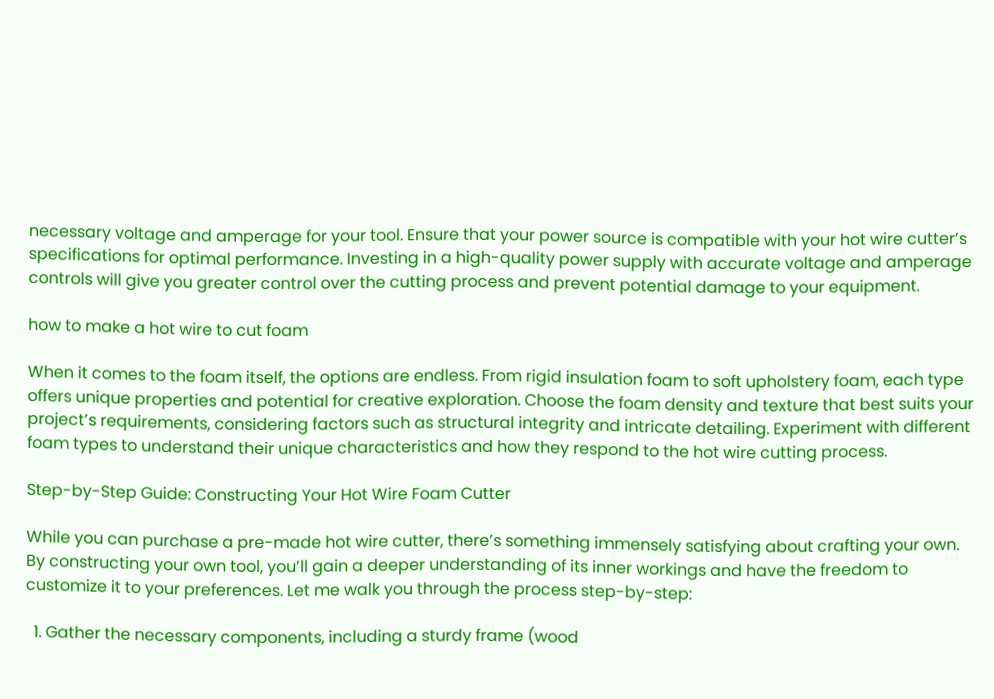necessary voltage and amperage for your tool. Ensure that your power source is compatible with your hot wire cutter’s specifications for optimal performance. Investing in a high-quality power supply with accurate voltage and amperage controls will give you greater control over the cutting process and prevent potential damage to your equipment.

how to make a hot wire to cut foam

When it comes to the foam itself, the options are endless. From rigid insulation foam to soft upholstery foam, each type offers unique properties and potential for creative exploration. Choose the foam density and texture that best suits your project’s requirements, considering factors such as structural integrity and intricate detailing. Experiment with different foam types to understand their unique characteristics and how they respond to the hot wire cutting process.

Step-by-Step Guide: Constructing Your Hot Wire Foam Cutter

While you can purchase a pre-made hot wire cutter, there’s something immensely satisfying about crafting your own. By constructing your own tool, you’ll gain a deeper understanding of its inner workings and have the freedom to customize it to your preferences. Let me walk you through the process step-by-step:

  1. Gather the necessary components, including a sturdy frame (wood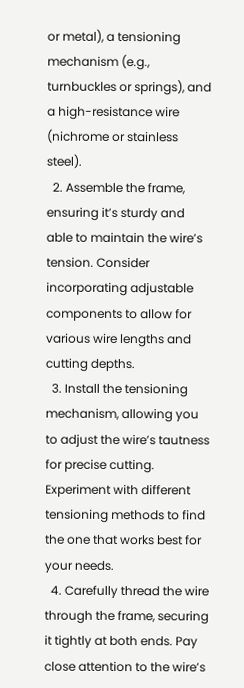or metal), a tensioning mechanism (e.g., turnbuckles or springs), and a high-resistance wire (nichrome or stainless steel).
  2. Assemble the frame, ensuring it’s sturdy and able to maintain the wire’s tension. Consider incorporating adjustable components to allow for various wire lengths and cutting depths.
  3. Install the tensioning mechanism, allowing you to adjust the wire’s tautness for precise cutting. Experiment with different tensioning methods to find the one that works best for your needs.
  4. Carefully thread the wire through the frame, securing it tightly at both ends. Pay close attention to the wire’s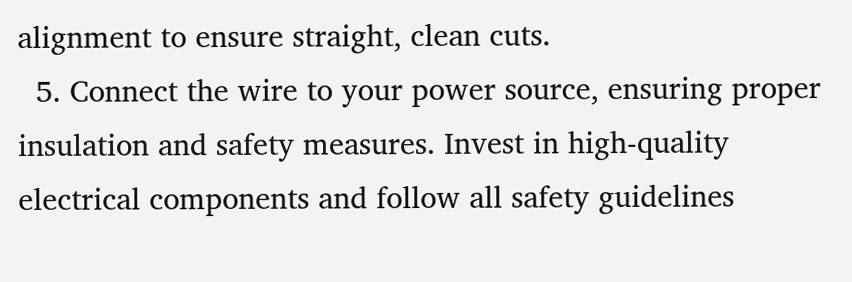alignment to ensure straight, clean cuts.
  5. Connect the wire to your power source, ensuring proper insulation and safety measures. Invest in high-quality electrical components and follow all safety guidelines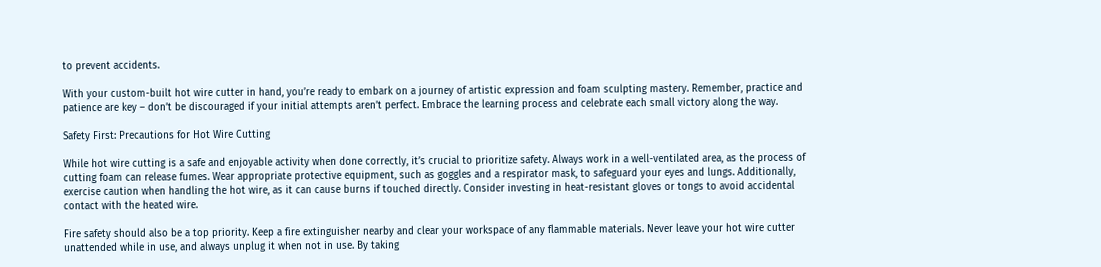to prevent accidents.

With your custom-built hot wire cutter in hand, you’re ready to embark on a journey of artistic expression and foam sculpting mastery. Remember, practice and patience are key – don’t be discouraged if your initial attempts aren’t perfect. Embrace the learning process and celebrate each small victory along the way.

Safety First: Precautions for Hot Wire Cutting

While hot wire cutting is a safe and enjoyable activity when done correctly, it’s crucial to prioritize safety. Always work in a well-ventilated area, as the process of cutting foam can release fumes. Wear appropriate protective equipment, such as goggles and a respirator mask, to safeguard your eyes and lungs. Additionally, exercise caution when handling the hot wire, as it can cause burns if touched directly. Consider investing in heat-resistant gloves or tongs to avoid accidental contact with the heated wire.

Fire safety should also be a top priority. Keep a fire extinguisher nearby and clear your workspace of any flammable materials. Never leave your hot wire cutter unattended while in use, and always unplug it when not in use. By taking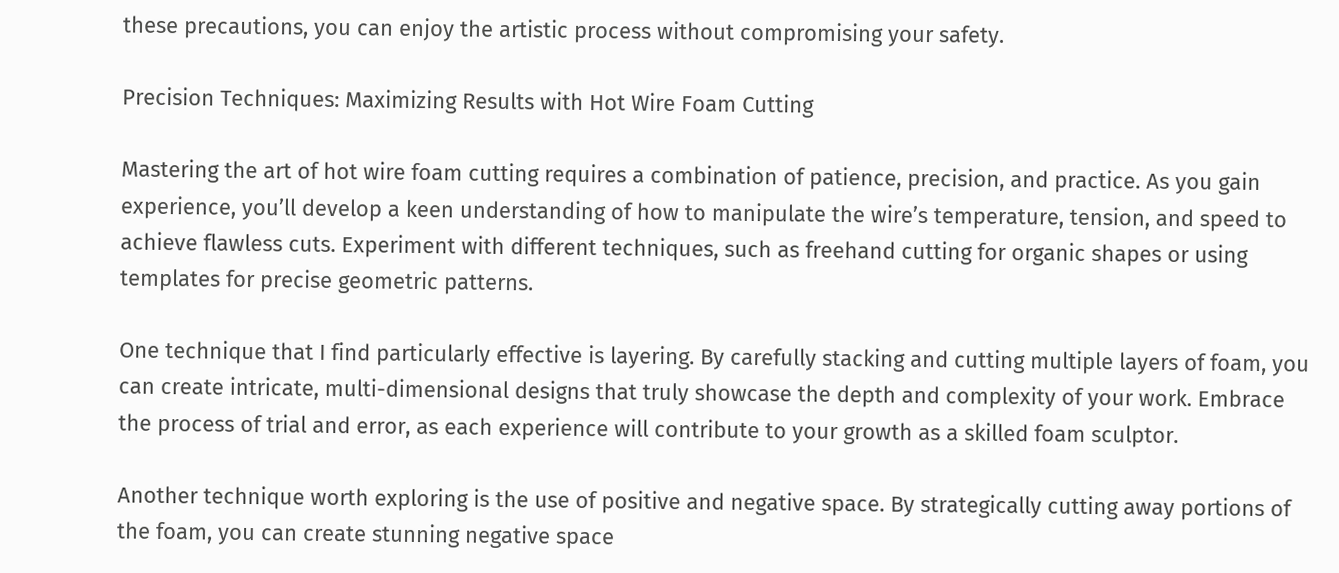these precautions, you can enjoy the artistic process without compromising your safety.

Precision Techniques: Maximizing Results with Hot Wire Foam Cutting

Mastering the art of hot wire foam cutting requires a combination of patience, precision, and practice. As you gain experience, you’ll develop a keen understanding of how to manipulate the wire’s temperature, tension, and speed to achieve flawless cuts. Experiment with different techniques, such as freehand cutting for organic shapes or using templates for precise geometric patterns.

One technique that I find particularly effective is layering. By carefully stacking and cutting multiple layers of foam, you can create intricate, multi-dimensional designs that truly showcase the depth and complexity of your work. Embrace the process of trial and error, as each experience will contribute to your growth as a skilled foam sculptor.

Another technique worth exploring is the use of positive and negative space. By strategically cutting away portions of the foam, you can create stunning negative space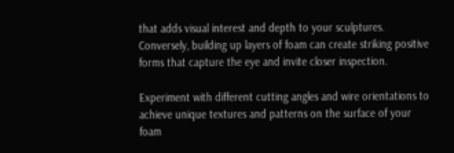that adds visual interest and depth to your sculptures. Conversely, building up layers of foam can create striking positive forms that capture the eye and invite closer inspection.

Experiment with different cutting angles and wire orientations to achieve unique textures and patterns on the surface of your foam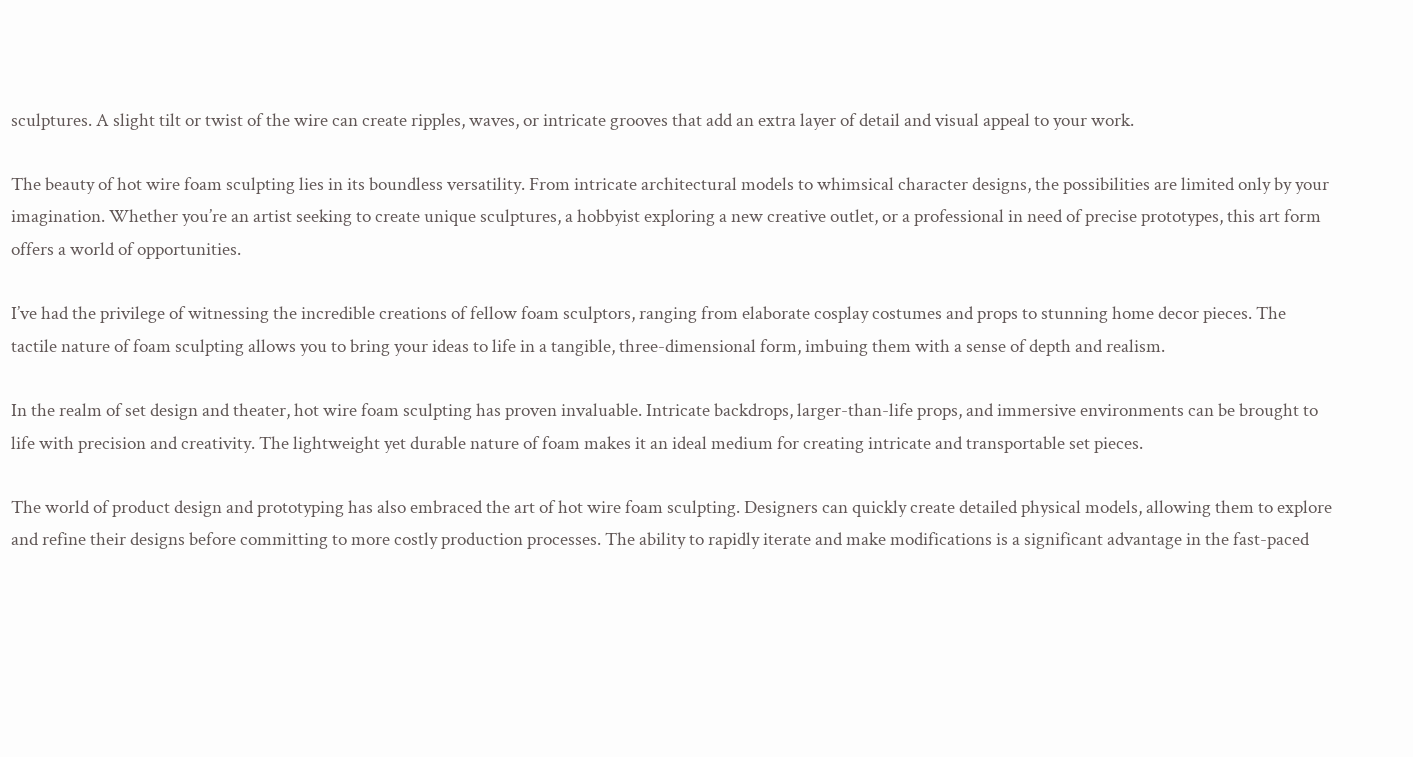sculptures. A slight tilt or twist of the wire can create ripples, waves, or intricate grooves that add an extra layer of detail and visual appeal to your work.

The beauty of hot wire foam sculpting lies in its boundless versatility. From intricate architectural models to whimsical character designs, the possibilities are limited only by your imagination. Whether you’re an artist seeking to create unique sculptures, a hobbyist exploring a new creative outlet, or a professional in need of precise prototypes, this art form offers a world of opportunities.

I’ve had the privilege of witnessing the incredible creations of fellow foam sculptors, ranging from elaborate cosplay costumes and props to stunning home decor pieces. The tactile nature of foam sculpting allows you to bring your ideas to life in a tangible, three-dimensional form, imbuing them with a sense of depth and realism.

In the realm of set design and theater, hot wire foam sculpting has proven invaluable. Intricate backdrops, larger-than-life props, and immersive environments can be brought to life with precision and creativity. The lightweight yet durable nature of foam makes it an ideal medium for creating intricate and transportable set pieces.

The world of product design and prototyping has also embraced the art of hot wire foam sculpting. Designers can quickly create detailed physical models, allowing them to explore and refine their designs before committing to more costly production processes. The ability to rapidly iterate and make modifications is a significant advantage in the fast-paced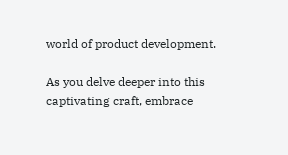world of product development.

As you delve deeper into this captivating craft, embrace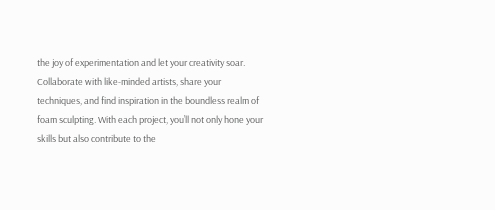the joy of experimentation and let your creativity soar. Collaborate with like-minded artists, share your techniques, and find inspiration in the boundless realm of foam sculpting. With each project, you’ll not only hone your skills but also contribute to the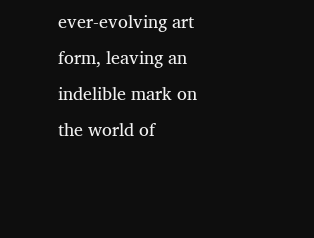ever-evolving art form, leaving an indelible mark on the world of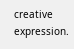creative expression.